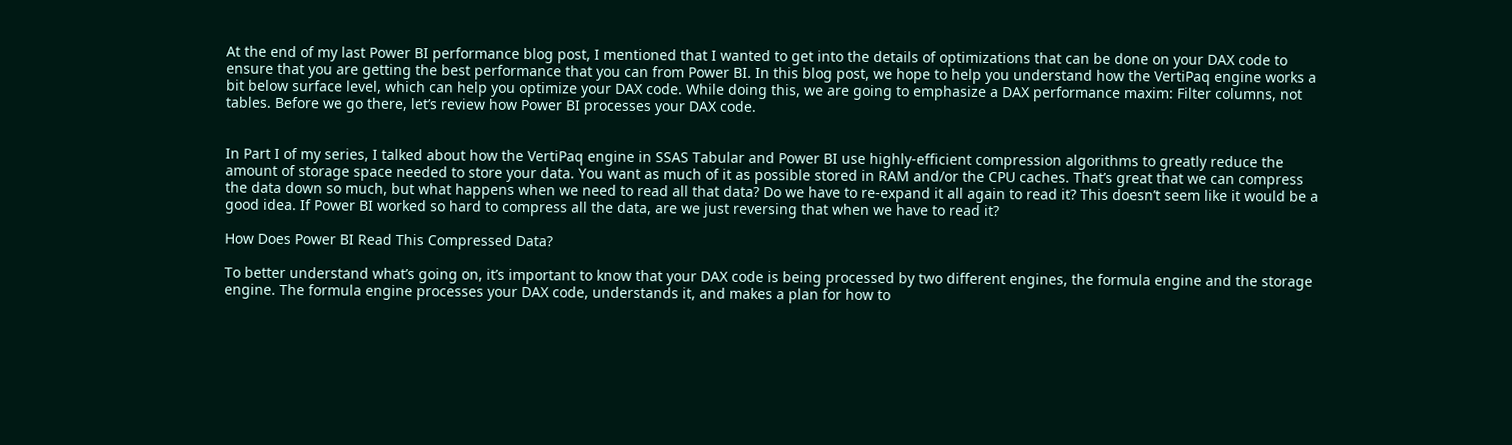At the end of my last Power BI performance blog post, I mentioned that I wanted to get into the details of optimizations that can be done on your DAX code to ensure that you are getting the best performance that you can from Power BI. In this blog post, we hope to help you understand how the VertiPaq engine works a bit below surface level, which can help you optimize your DAX code. While doing this, we are going to emphasize a DAX performance maxim: Filter columns, not tables. Before we go there, let’s review how Power BI processes your DAX code.


In Part I of my series, I talked about how the VertiPaq engine in SSAS Tabular and Power BI use highly-efficient compression algorithms to greatly reduce the amount of storage space needed to store your data. You want as much of it as possible stored in RAM and/or the CPU caches. That’s great that we can compress the data down so much, but what happens when we need to read all that data? Do we have to re-expand it all again to read it? This doesn’t seem like it would be a good idea. If Power BI worked so hard to compress all the data, are we just reversing that when we have to read it?

How Does Power BI Read This Compressed Data?

To better understand what’s going on, it’s important to know that your DAX code is being processed by two different engines, the formula engine and the storage engine. The formula engine processes your DAX code, understands it, and makes a plan for how to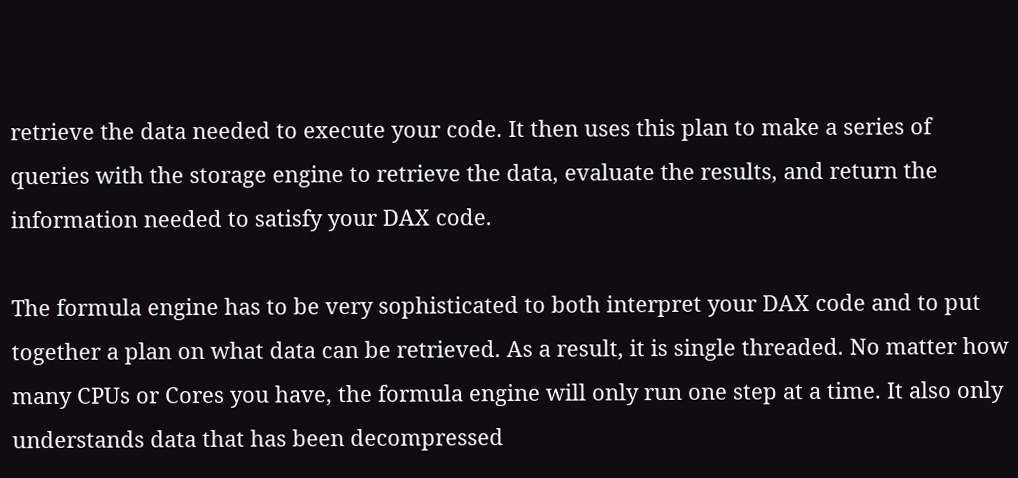retrieve the data needed to execute your code. It then uses this plan to make a series of queries with the storage engine to retrieve the data, evaluate the results, and return the information needed to satisfy your DAX code.

The formula engine has to be very sophisticated to both interpret your DAX code and to put together a plan on what data can be retrieved. As a result, it is single threaded. No matter how many CPUs or Cores you have, the formula engine will only run one step at a time. It also only understands data that has been decompressed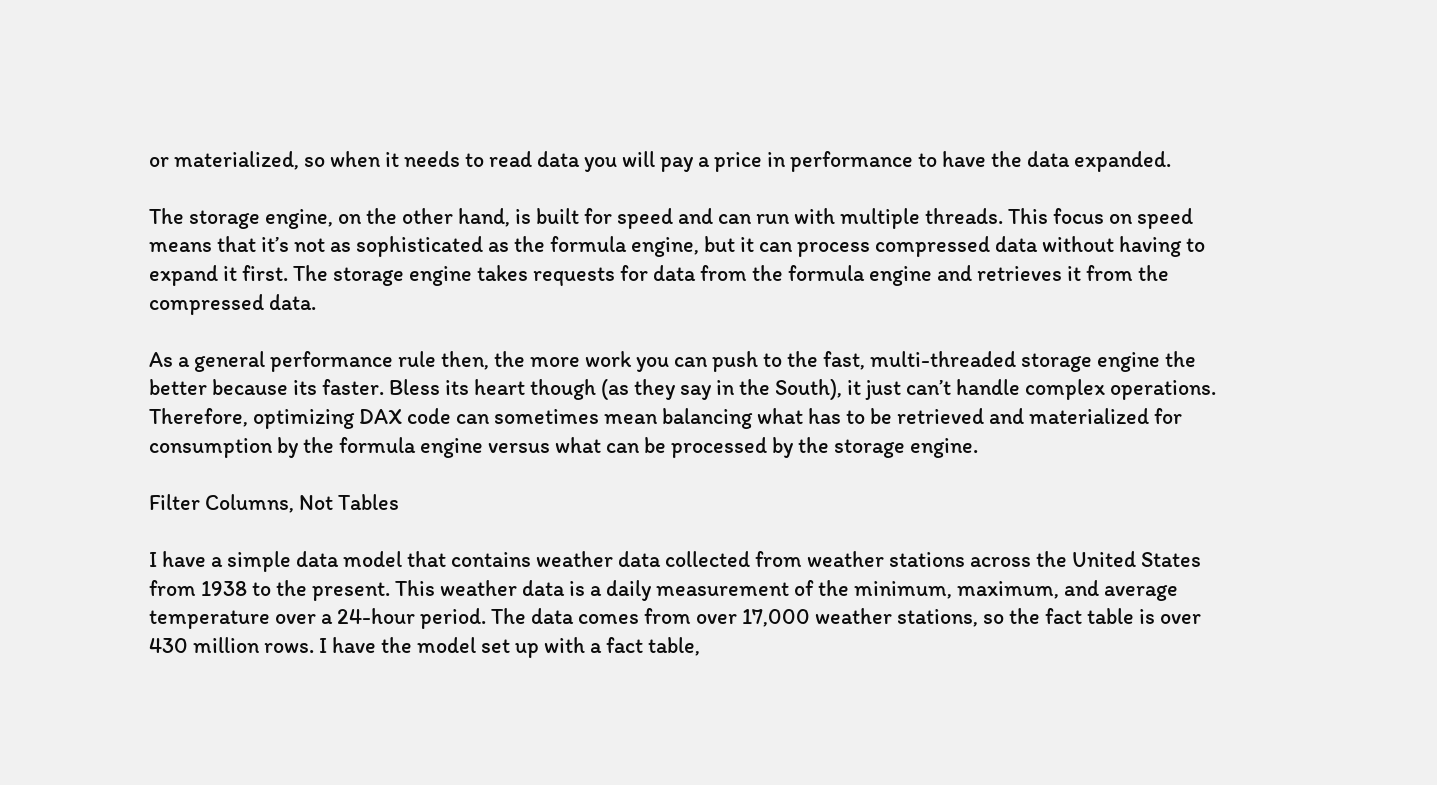or materialized, so when it needs to read data you will pay a price in performance to have the data expanded.

The storage engine, on the other hand, is built for speed and can run with multiple threads. This focus on speed means that it’s not as sophisticated as the formula engine, but it can process compressed data without having to expand it first. The storage engine takes requests for data from the formula engine and retrieves it from the compressed data.

As a general performance rule then, the more work you can push to the fast, multi-threaded storage engine the better because its faster. Bless its heart though (as they say in the South), it just can’t handle complex operations. Therefore, optimizing DAX code can sometimes mean balancing what has to be retrieved and materialized for consumption by the formula engine versus what can be processed by the storage engine.

Filter Columns, Not Tables

I have a simple data model that contains weather data collected from weather stations across the United States from 1938 to the present. This weather data is a daily measurement of the minimum, maximum, and average temperature over a 24-hour period. The data comes from over 17,000 weather stations, so the fact table is over 430 million rows. I have the model set up with a fact table,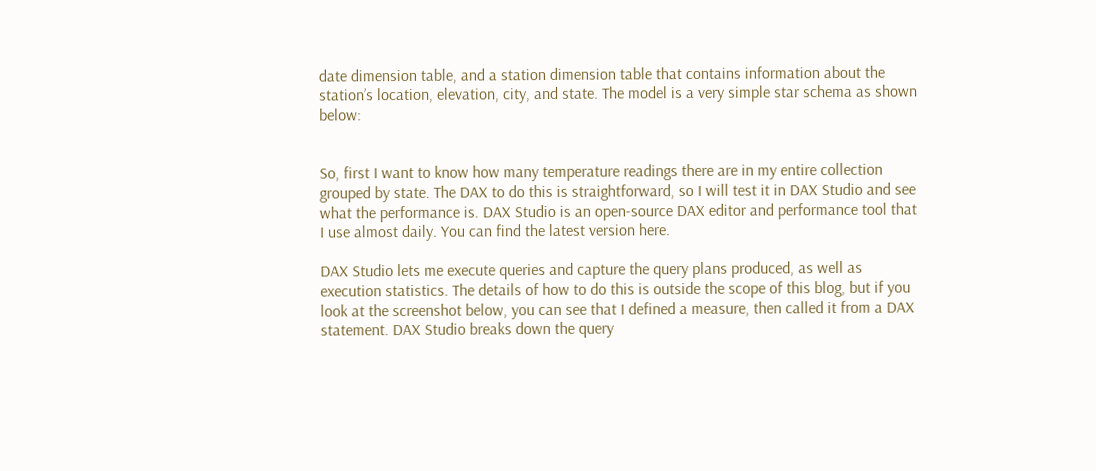date dimension table, and a station dimension table that contains information about the station’s location, elevation, city, and state. The model is a very simple star schema as shown below:


So, first I want to know how many temperature readings there are in my entire collection grouped by state. The DAX to do this is straightforward, so I will test it in DAX Studio and see what the performance is. DAX Studio is an open-source DAX editor and performance tool that I use almost daily. You can find the latest version here.

DAX Studio lets me execute queries and capture the query plans produced, as well as execution statistics. The details of how to do this is outside the scope of this blog, but if you look at the screenshot below, you can see that I defined a measure, then called it from a DAX statement. DAX Studio breaks down the query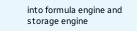into formula engine and storage engine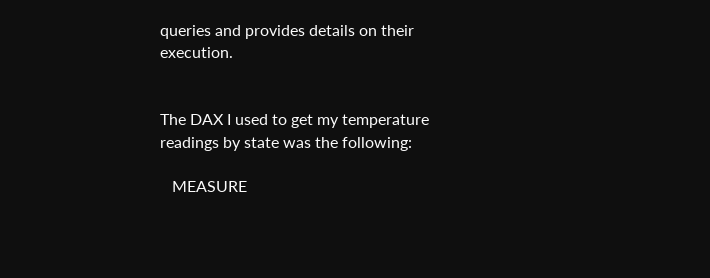queries and provides details on their execution.


The DAX I used to get my temperature readings by state was the following:

   MEASURE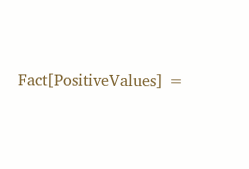Fact[PositiveValues] =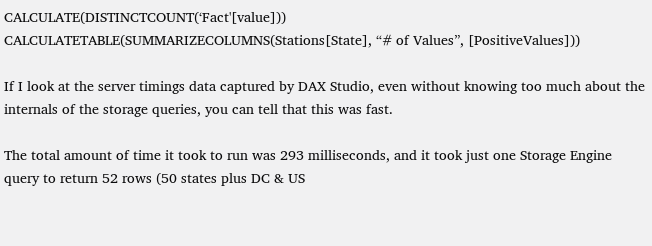CALCULATE(DISTINCTCOUNT(‘Fact'[value]))
CALCULATETABLE(SUMMARIZECOLUMNS(Stations[State], “# of Values”, [PositiveValues]))

If I look at the server timings data captured by DAX Studio, even without knowing too much about the internals of the storage queries, you can tell that this was fast.

The total amount of time it took to run was 293 milliseconds, and it took just one Storage Engine query to return 52 rows (50 states plus DC & US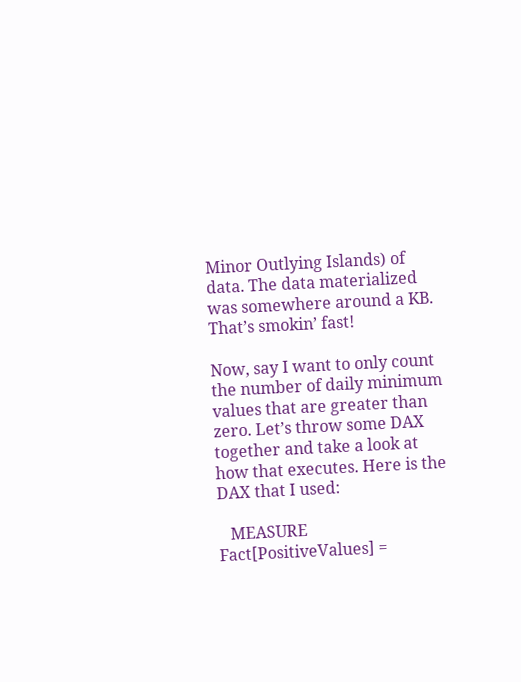Minor Outlying Islands) of data. The data materialized was somewhere around a KB. That’s smokin’ fast!

Now, say I want to only count the number of daily minimum values that are greater than zero. Let’s throw some DAX together and take a look at how that executes. Here is the DAX that I used:

   MEASURE Fact[PositiveValues] =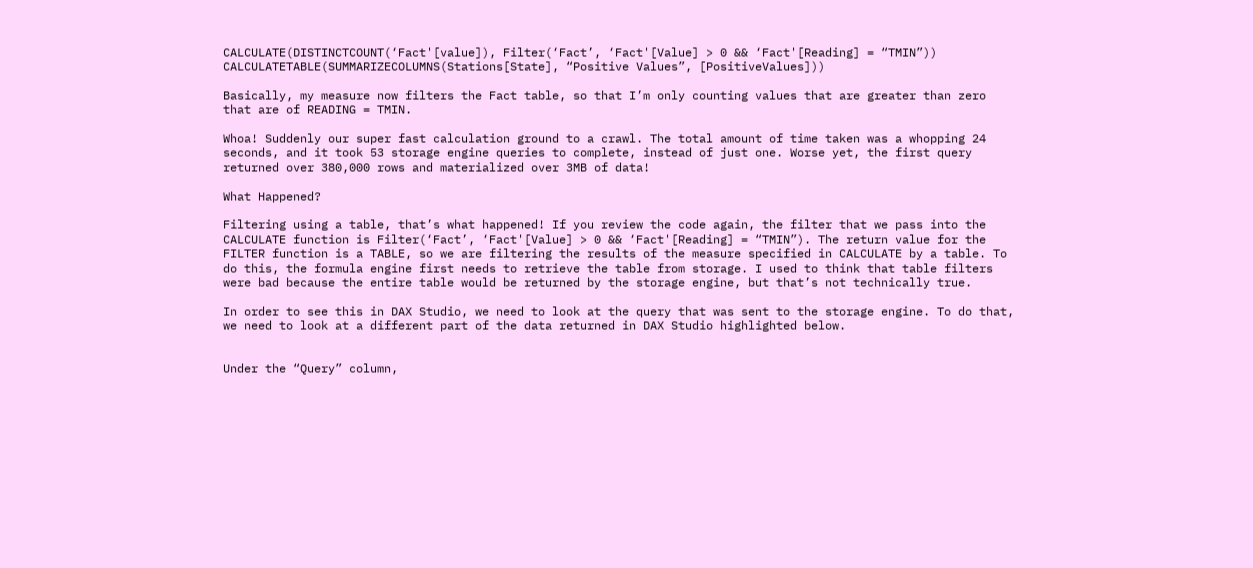CALCULATE(DISTINCTCOUNT(‘Fact'[value]), Filter(‘Fact’, ‘Fact'[Value] > 0 && ‘Fact'[Reading] = “TMIN”))
CALCULATETABLE(SUMMARIZECOLUMNS(Stations[State], “Positive Values”, [PositiveValues]))

Basically, my measure now filters the Fact table, so that I’m only counting values that are greater than zero that are of READING = TMIN.

Whoa! Suddenly our super fast calculation ground to a crawl. The total amount of time taken was a whopping 24 seconds, and it took 53 storage engine queries to complete, instead of just one. Worse yet, the first query returned over 380,000 rows and materialized over 3MB of data!

What Happened?

Filtering using a table, that’s what happened! If you review the code again, the filter that we pass into the CALCULATE function is Filter(‘Fact’, ‘Fact'[Value] > 0 && ‘Fact'[Reading] = “TMIN”). The return value for the FILTER function is a TABLE, so we are filtering the results of the measure specified in CALCULATE by a table. To do this, the formula engine first needs to retrieve the table from storage. I used to think that table filters were bad because the entire table would be returned by the storage engine, but that’s not technically true.

In order to see this in DAX Studio, we need to look at the query that was sent to the storage engine. To do that, we need to look at a different part of the data returned in DAX Studio highlighted below.


Under the “Query” column,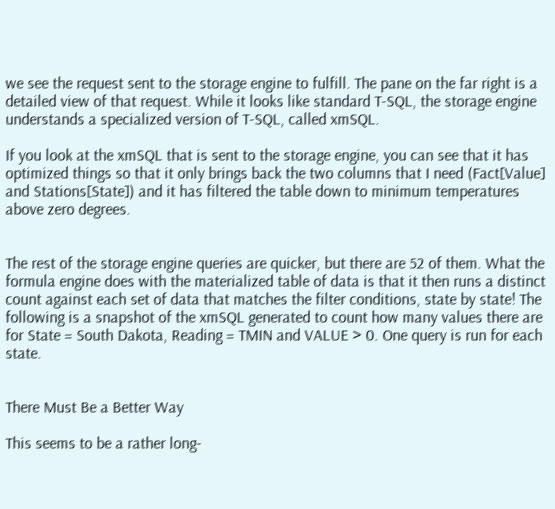we see the request sent to the storage engine to fulfill. The pane on the far right is a detailed view of that request. While it looks like standard T-SQL, the storage engine understands a specialized version of T-SQL, called xmSQL.

If you look at the xmSQL that is sent to the storage engine, you can see that it has optimized things so that it only brings back the two columns that I need (Fact[Value] and Stations[State]) and it has filtered the table down to minimum temperatures above zero degrees.


The rest of the storage engine queries are quicker, but there are 52 of them. What the formula engine does with the materialized table of data is that it then runs a distinct count against each set of data that matches the filter conditions, state by state! The following is a snapshot of the xmSQL generated to count how many values there are for State = South Dakota, Reading = TMIN and VALUE > 0. One query is run for each state.


There Must Be a Better Way

This seems to be a rather long-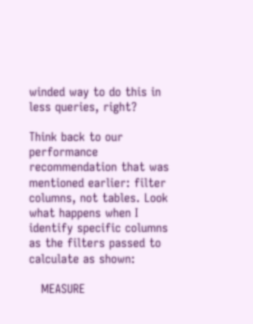winded way to do this in less queries, right?

Think back to our performance recommendation that was mentioned earlier: filter columns, not tables. Look what happens when I identify specific columns as the filters passed to calculate as shown:

   MEASURE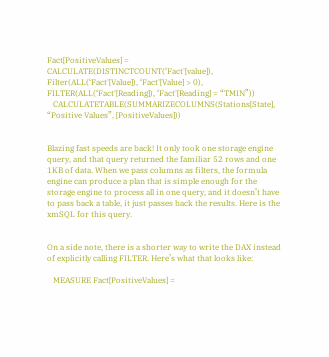Fact[PositiveValues] = CALCULATE(DISTINCTCOUNT(‘Fact'[value]), Filter(ALL(‘Fact'[Value]), ‘Fact'[Value] > 0), FILTER(ALL(‘Fact'[Reading]), ‘Fact'[Reading] = “TMIN”))
   CALCULATETABLE(SUMMARIZECOLUMNS(Stations[State], “Positive Values”, [PositiveValues]))


Blazing fast speeds are back! It only took one storage engine query, and that query returned the familiar 52 rows and one 1KB of data. When we pass columns as filters, the formula engine can produce a plan that is simple enough for the storage engine to process all in one query, and it doesn’t have to pass back a table, it just passes back the results. Here is the xmSQL for this query.


On a side note, there is a shorter way to write the DAX instead of explicitly calling FILTER. Here’s what that looks like:

   MEASURE Fact[PositiveValues] =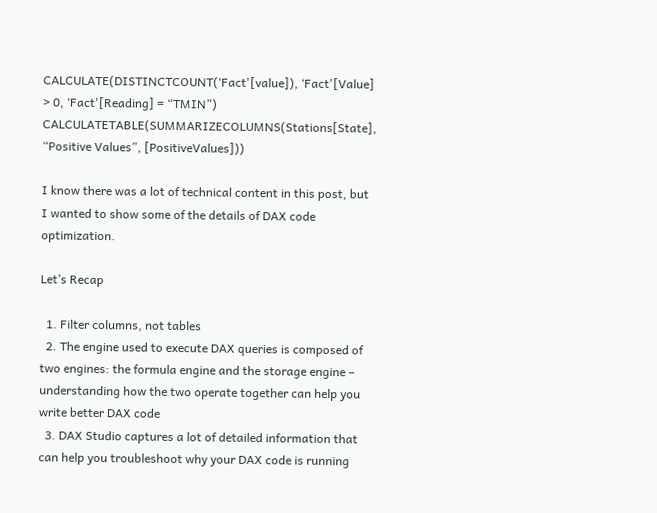CALCULATE(DISTINCTCOUNT(‘Fact'[value]), ‘Fact'[Value] > 0, ‘Fact'[Reading] = “TMIN”)
CALCULATETABLE(SUMMARIZECOLUMNS(Stations[State], “Positive Values”, [PositiveValues]))

I know there was a lot of technical content in this post, but I wanted to show some of the details of DAX code optimization.

Let’s Recap

  1. Filter columns, not tables
  2. The engine used to execute DAX queries is composed of two engines: the formula engine and the storage engine – understanding how the two operate together can help you write better DAX code
  3. DAX Studio captures a lot of detailed information that can help you troubleshoot why your DAX code is running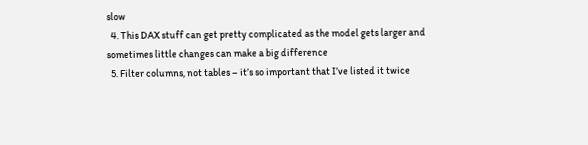slow
  4. This DAX stuff can get pretty complicated as the model gets larger and sometimes little changes can make a big difference
  5. Filter columns, not tables – it’s so important that I’ve listed it twice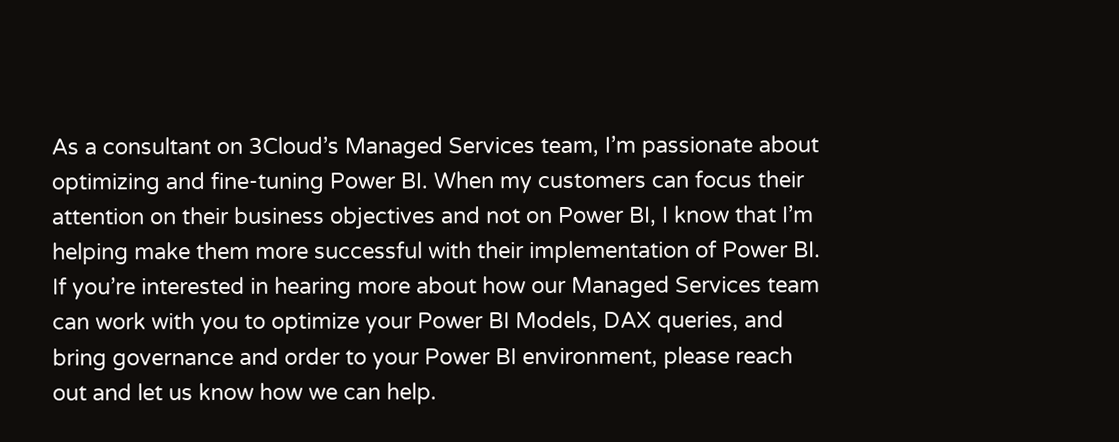As a consultant on 3Cloud’s Managed Services team, I’m passionate about optimizing and fine-tuning Power BI. When my customers can focus their attention on their business objectives and not on Power BI, I know that I’m helping make them more successful with their implementation of Power BI. If you’re interested in hearing more about how our Managed Services team can work with you to optimize your Power BI Models, DAX queries, and bring governance and order to your Power BI environment, please reach out and let us know how we can help.